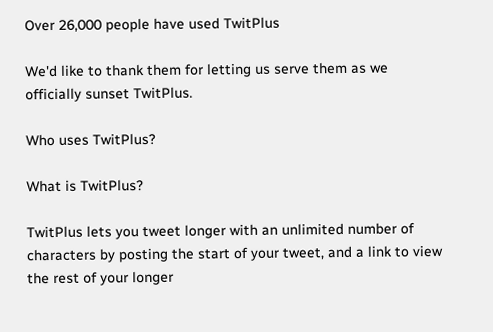Over 26,000 people have used TwitPlus

We'd like to thank them for letting us serve them as we officially sunset TwitPlus.

Who uses TwitPlus?

What is TwitPlus?

TwitPlus lets you tweet longer with an unlimited number of characters by posting the start of your tweet, and a link to view the rest of your longer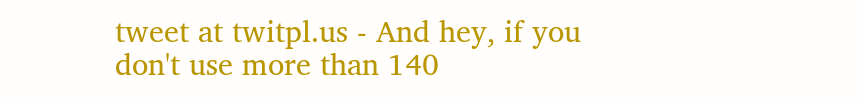tweet at twitpl.us - And hey, if you don't use more than 140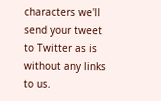characters we'll send your tweet to Twitter as is without any links to us.